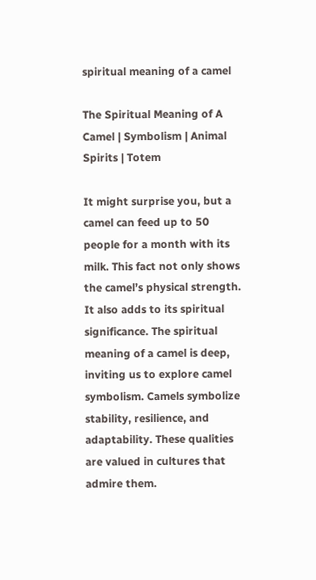spiritual meaning of a camel

The Spiritual Meaning of A Camel | Symbolism | Animal Spirits | Totem

It might surprise you, but a camel can feed up to 50 people for a month with its milk. This fact not only shows the camel’s physical strength. It also adds to its spiritual significance. The spiritual meaning of a camel is deep, inviting us to explore camel symbolism. Camels symbolize stability, resilience, and adaptability. These qualities are valued in cultures that admire them.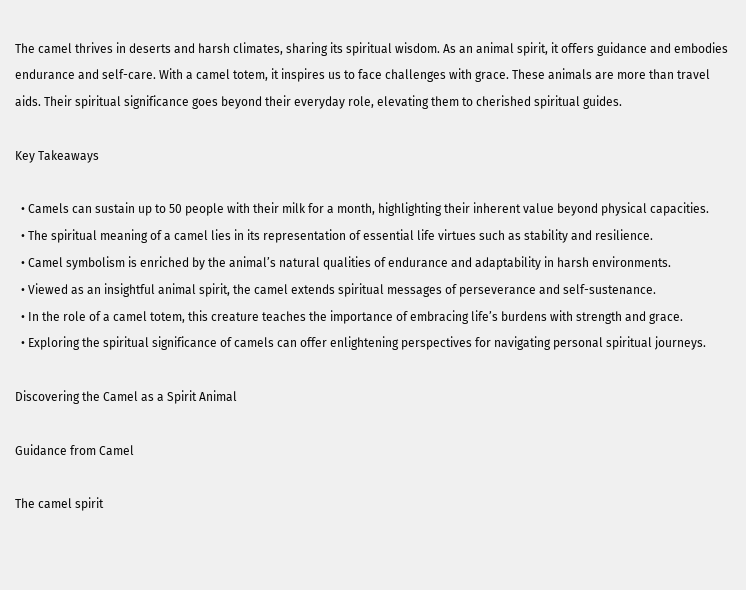The camel thrives in deserts and harsh climates, sharing its spiritual wisdom. As an animal spirit, it offers guidance and embodies endurance and self-care. With a camel totem, it inspires us to face challenges with grace. These animals are more than travel aids. Their spiritual significance goes beyond their everyday role, elevating them to cherished spiritual guides.

Key Takeaways

  • Camels can sustain up to 50 people with their milk for a month, highlighting their inherent value beyond physical capacities.
  • The spiritual meaning of a camel lies in its representation of essential life virtues such as stability and resilience.
  • Camel symbolism is enriched by the animal’s natural qualities of endurance and adaptability in harsh environments.
  • Viewed as an insightful animal spirit, the camel extends spiritual messages of perseverance and self-sustenance.
  • In the role of a camel totem, this creature teaches the importance of embracing life’s burdens with strength and grace.
  • Exploring the spiritual significance of camels can offer enlightening perspectives for navigating personal spiritual journeys.

Discovering the Camel as a Spirit Animal

Guidance from Camel

The camel spirit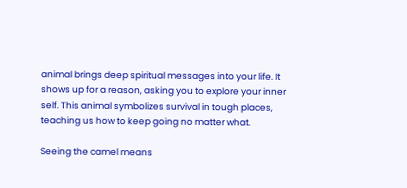animal brings deep spiritual messages into your life. It shows up for a reason, asking you to explore your inner self. This animal symbolizes survival in tough places, teaching us how to keep going no matter what.

Seeing the camel means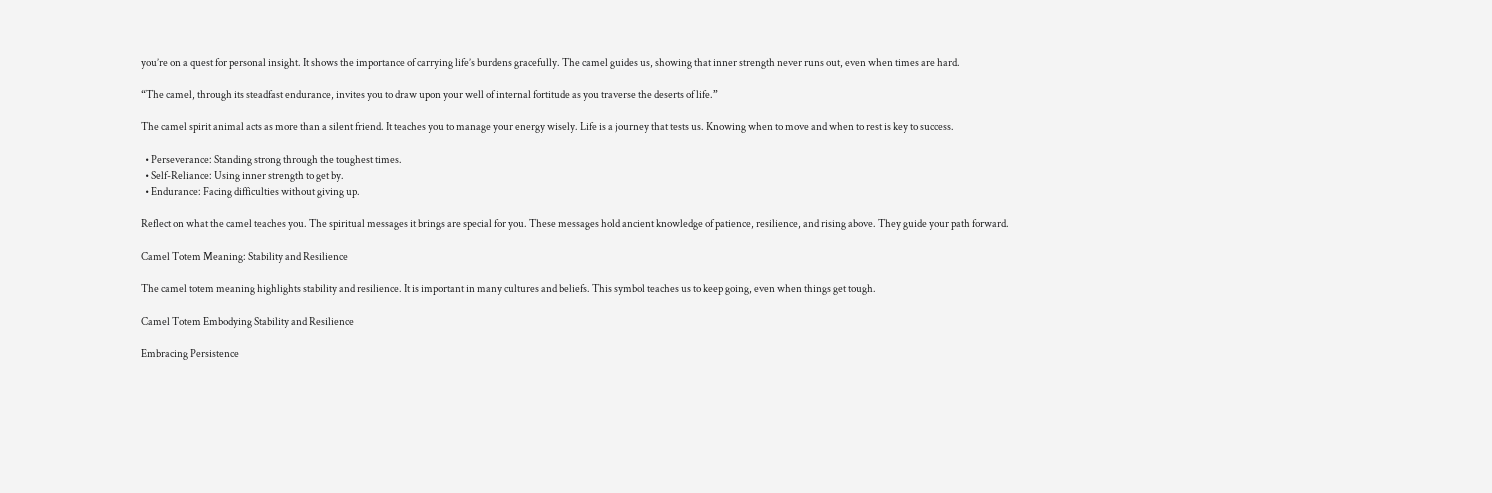you’re on a quest for personal insight. It shows the importance of carrying life’s burdens gracefully. The camel guides us, showing that inner strength never runs out, even when times are hard.

“The camel, through its steadfast endurance, invites you to draw upon your well of internal fortitude as you traverse the deserts of life.”

The camel spirit animal acts as more than a silent friend. It teaches you to manage your energy wisely. Life is a journey that tests us. Knowing when to move and when to rest is key to success.

  • Perseverance: Standing strong through the toughest times.
  • Self-Reliance: Using inner strength to get by.
  • Endurance: Facing difficulties without giving up.

Reflect on what the camel teaches you. The spiritual messages it brings are special for you. These messages hold ancient knowledge of patience, resilience, and rising above. They guide your path forward.

Camel Totem Meaning: Stability and Resilience

The camel totem meaning highlights stability and resilience. It is important in many cultures and beliefs. This symbol teaches us to keep going, even when things get tough.

Camel Totem Embodying Stability and Resilience

Embracing Persistence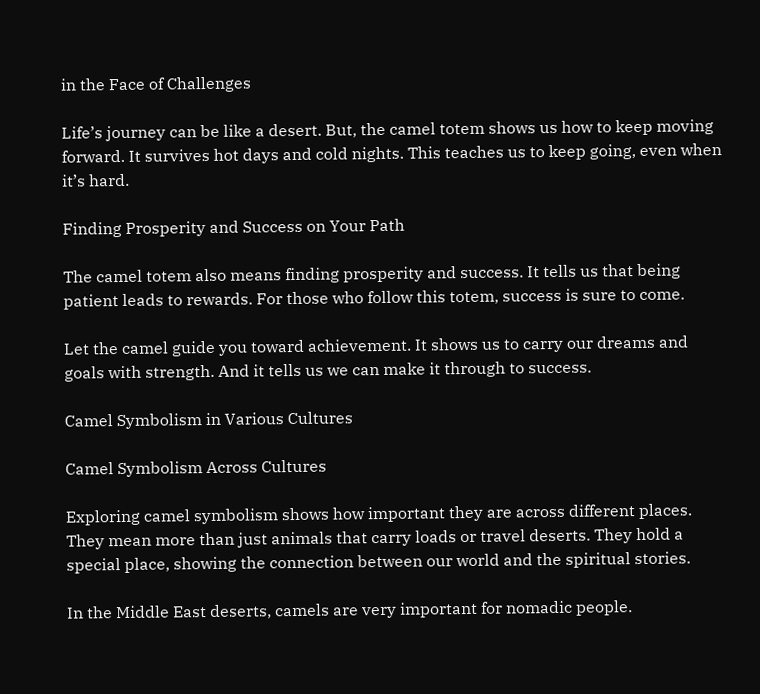in the Face of Challenges

Life’s journey can be like a desert. But, the camel totem shows us how to keep moving forward. It survives hot days and cold nights. This teaches us to keep going, even when it’s hard.

Finding Prosperity and Success on Your Path

The camel totem also means finding prosperity and success. It tells us that being patient leads to rewards. For those who follow this totem, success is sure to come.

Let the camel guide you toward achievement. It shows us to carry our dreams and goals with strength. And it tells us we can make it through to success.

Camel Symbolism in Various Cultures

Camel Symbolism Across Cultures

Exploring camel symbolism shows how important they are across different places. They mean more than just animals that carry loads or travel deserts. They hold a special place, showing the connection between our world and the spiritual stories.

In the Middle East deserts, camels are very important for nomadic people.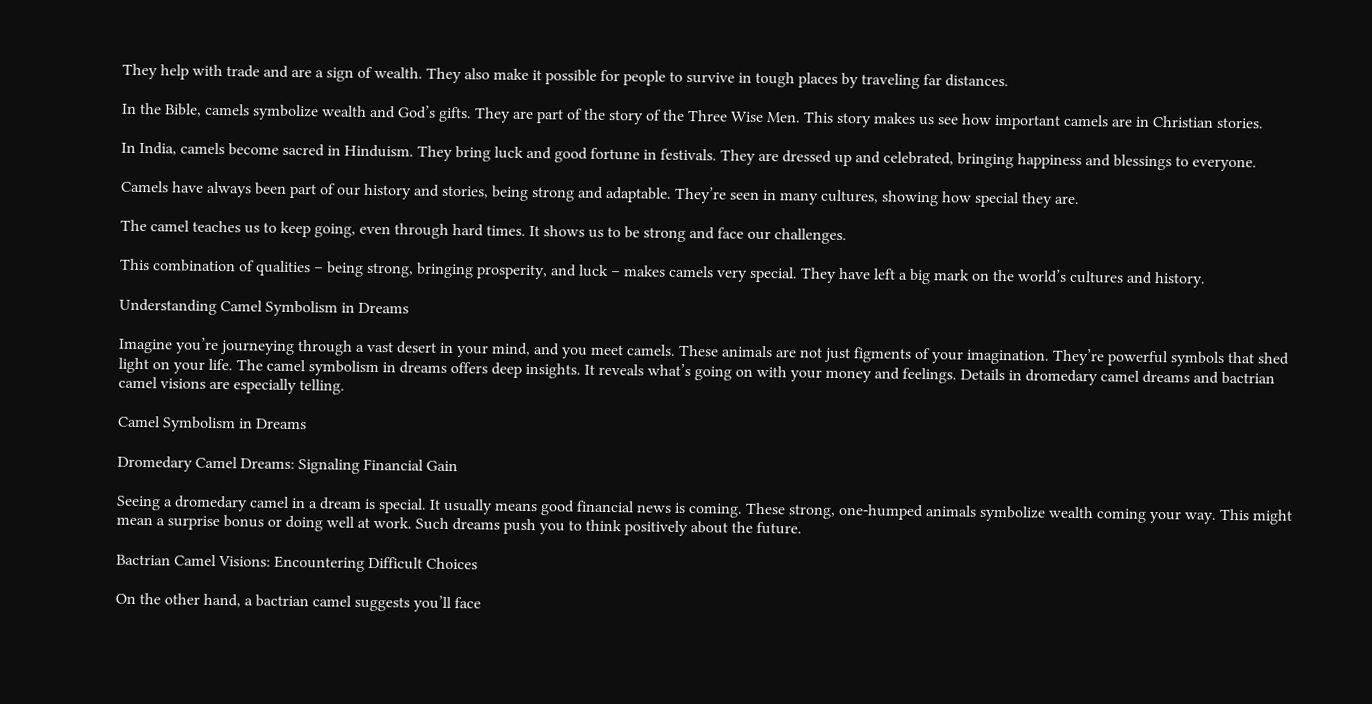They help with trade and are a sign of wealth. They also make it possible for people to survive in tough places by traveling far distances.

In the Bible, camels symbolize wealth and God’s gifts. They are part of the story of the Three Wise Men. This story makes us see how important camels are in Christian stories.

In India, camels become sacred in Hinduism. They bring luck and good fortune in festivals. They are dressed up and celebrated, bringing happiness and blessings to everyone.

Camels have always been part of our history and stories, being strong and adaptable. They’re seen in many cultures, showing how special they are.

The camel teaches us to keep going, even through hard times. It shows us to be strong and face our challenges.

This combination of qualities – being strong, bringing prosperity, and luck – makes camels very special. They have left a big mark on the world’s cultures and history.

Understanding Camel Symbolism in Dreams

Imagine you’re journeying through a vast desert in your mind, and you meet camels. These animals are not just figments of your imagination. They’re powerful symbols that shed light on your life. The camel symbolism in dreams offers deep insights. It reveals what’s going on with your money and feelings. Details in dromedary camel dreams and bactrian camel visions are especially telling.

Camel Symbolism in Dreams

Dromedary Camel Dreams: Signaling Financial Gain

Seeing a dromedary camel in a dream is special. It usually means good financial news is coming. These strong, one-humped animals symbolize wealth coming your way. This might mean a surprise bonus or doing well at work. Such dreams push you to think positively about the future.

Bactrian Camel Visions: Encountering Difficult Choices

On the other hand, a bactrian camel suggests you’ll face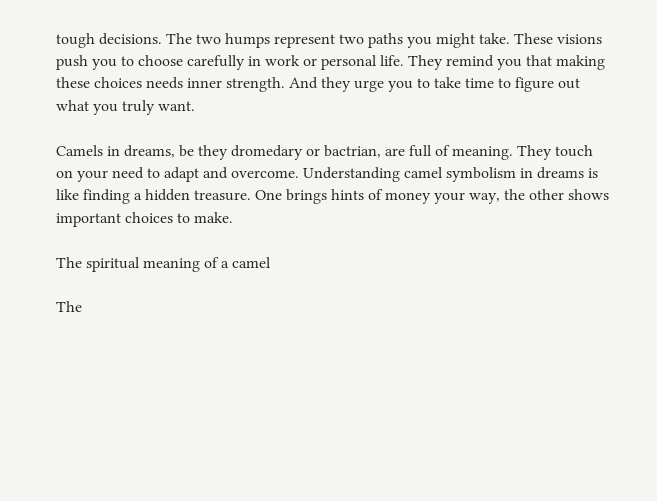tough decisions. The two humps represent two paths you might take. These visions push you to choose carefully in work or personal life. They remind you that making these choices needs inner strength. And they urge you to take time to figure out what you truly want.

Camels in dreams, be they dromedary or bactrian, are full of meaning. They touch on your need to adapt and overcome. Understanding camel symbolism in dreams is like finding a hidden treasure. One brings hints of money your way, the other shows important choices to make.

The spiritual meaning of a camel

The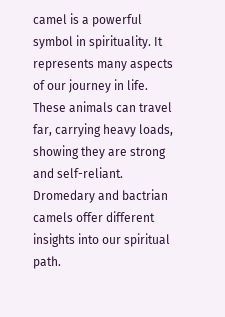camel is a powerful symbol in spirituality. It represents many aspects of our journey in life. These animals can travel far, carrying heavy loads, showing they are strong and self-reliant. Dromedary and bactrian camels offer different insights into our spiritual path.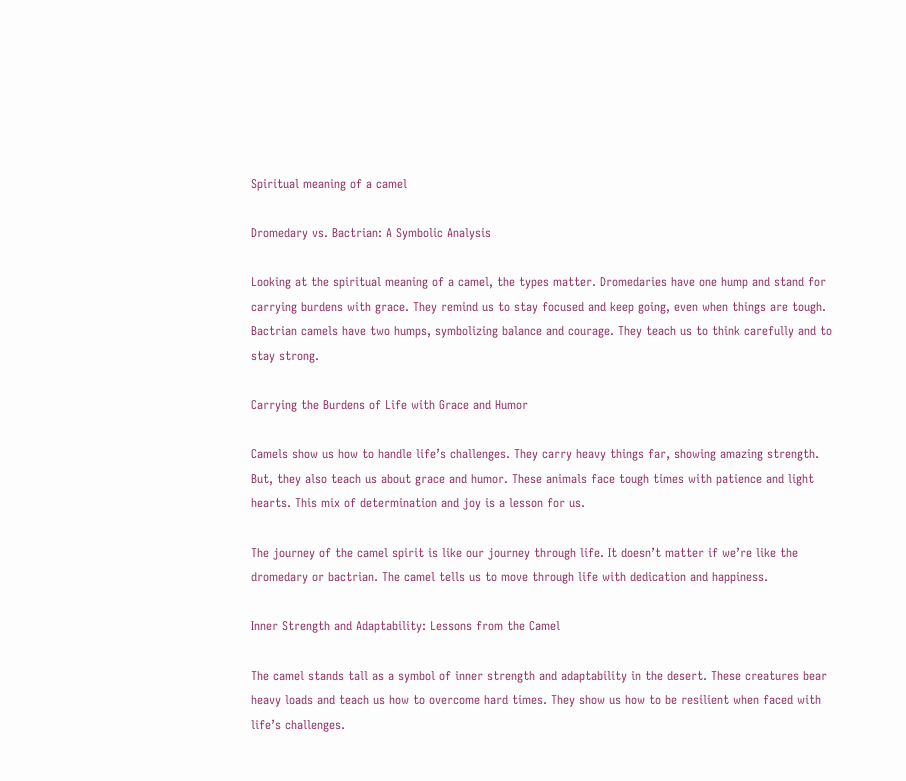Spiritual meaning of a camel

Dromedary vs. Bactrian: A Symbolic Analysis

Looking at the spiritual meaning of a camel, the types matter. Dromedaries have one hump and stand for carrying burdens with grace. They remind us to stay focused and keep going, even when things are tough. Bactrian camels have two humps, symbolizing balance and courage. They teach us to think carefully and to stay strong.

Carrying the Burdens of Life with Grace and Humor

Camels show us how to handle life’s challenges. They carry heavy things far, showing amazing strength. But, they also teach us about grace and humor. These animals face tough times with patience and light hearts. This mix of determination and joy is a lesson for us.

The journey of the camel spirit is like our journey through life. It doesn’t matter if we’re like the dromedary or bactrian. The camel tells us to move through life with dedication and happiness.

Inner Strength and Adaptability: Lessons from the Camel

The camel stands tall as a symbol of inner strength and adaptability in the desert. These creatures bear heavy loads and teach us how to overcome hard times. They show us how to be resilient when faced with life’s challenges.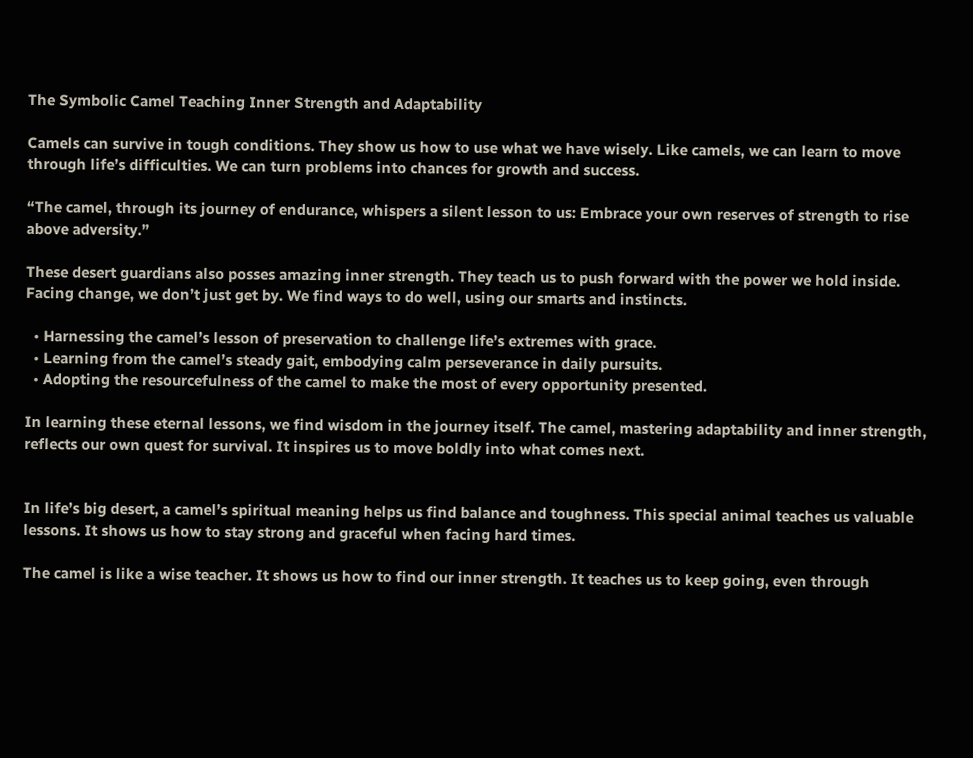The Symbolic Camel Teaching Inner Strength and Adaptability

Camels can survive in tough conditions. They show us how to use what we have wisely. Like camels, we can learn to move through life’s difficulties. We can turn problems into chances for growth and success.

“The camel, through its journey of endurance, whispers a silent lesson to us: Embrace your own reserves of strength to rise above adversity.”

These desert guardians also posses amazing inner strength. They teach us to push forward with the power we hold inside. Facing change, we don’t just get by. We find ways to do well, using our smarts and instincts.

  • Harnessing the camel’s lesson of preservation to challenge life’s extremes with grace.
  • Learning from the camel’s steady gait, embodying calm perseverance in daily pursuits.
  • Adopting the resourcefulness of the camel to make the most of every opportunity presented.

In learning these eternal lessons, we find wisdom in the journey itself. The camel, mastering adaptability and inner strength, reflects our own quest for survival. It inspires us to move boldly into what comes next.


In life’s big desert, a camel’s spiritual meaning helps us find balance and toughness. This special animal teaches us valuable lessons. It shows us how to stay strong and graceful when facing hard times.

The camel is like a wise teacher. It shows us how to find our inner strength. It teaches us to keep going, even through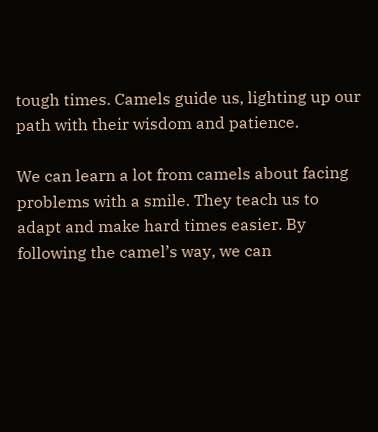tough times. Camels guide us, lighting up our path with their wisdom and patience.

We can learn a lot from camels about facing problems with a smile. They teach us to adapt and make hard times easier. By following the camel’s way, we can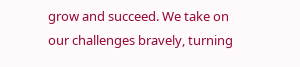grow and succeed. We take on our challenges bravely, turning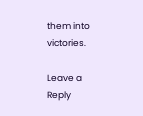them into victories.

Leave a Reply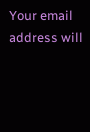Your email address will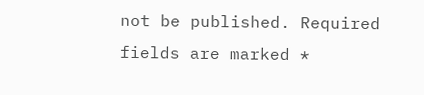not be published. Required fields are marked *